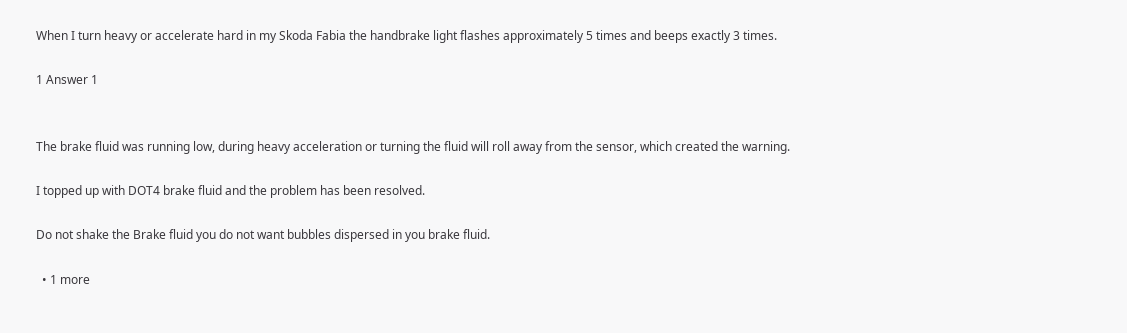When I turn heavy or accelerate hard in my Skoda Fabia the handbrake light flashes approximately 5 times and beeps exactly 3 times.

1 Answer 1


The brake fluid was running low, during heavy acceleration or turning the fluid will roll away from the sensor, which created the warning.

I topped up with DOT4 brake fluid and the problem has been resolved.

Do not shake the Brake fluid you do not want bubbles dispersed in you brake fluid.

  • 1 more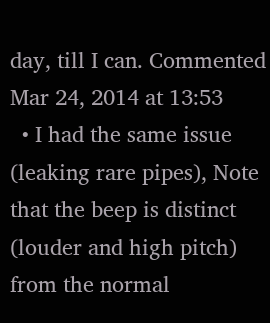day, till I can. Commented Mar 24, 2014 at 13:53
  • I had the same issue (leaking rare pipes), Note that the beep is distinct (louder and high pitch) from the normal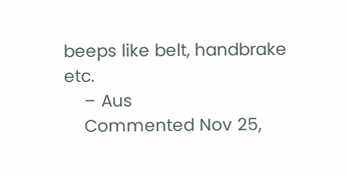beeps like belt, handbrake etc.
    – Aus
    Commented Nov 25,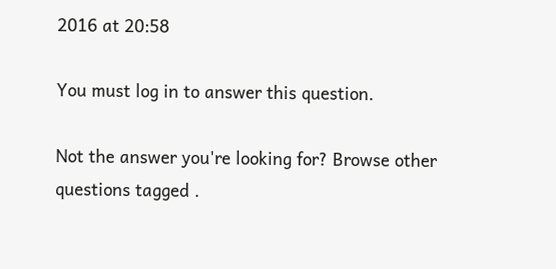2016 at 20:58

You must log in to answer this question.

Not the answer you're looking for? Browse other questions tagged .